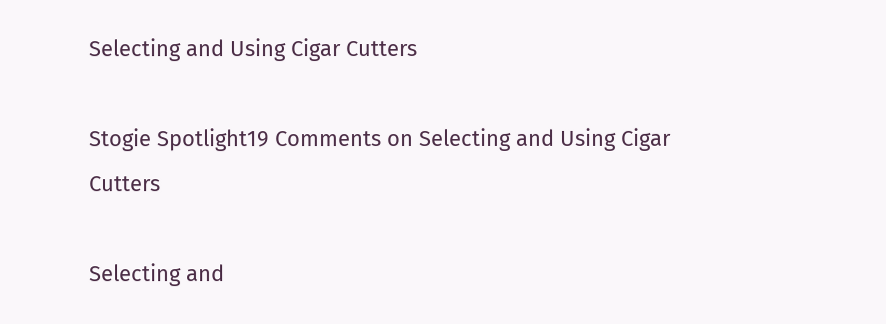Selecting and Using Cigar Cutters

Stogie Spotlight19 Comments on Selecting and Using Cigar Cutters

Selecting and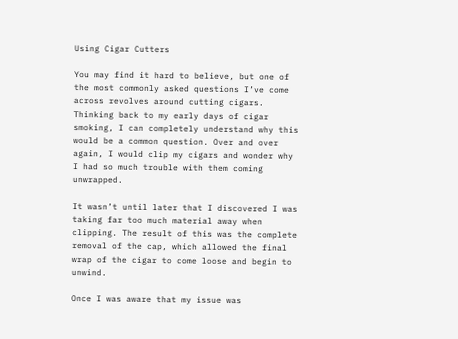Using Cigar Cutters

You may find it hard to believe, but one of the most commonly asked questions I’ve come across revolves around cutting cigars. Thinking back to my early days of cigar smoking, I can completely understand why this would be a common question. Over and over again, I would clip my cigars and wonder why I had so much trouble with them coming unwrapped.

It wasn’t until later that I discovered I was taking far too much material away when clipping. The result of this was the complete removal of the cap, which allowed the final wrap of the cigar to come loose and begin to unwind.

Once I was aware that my issue was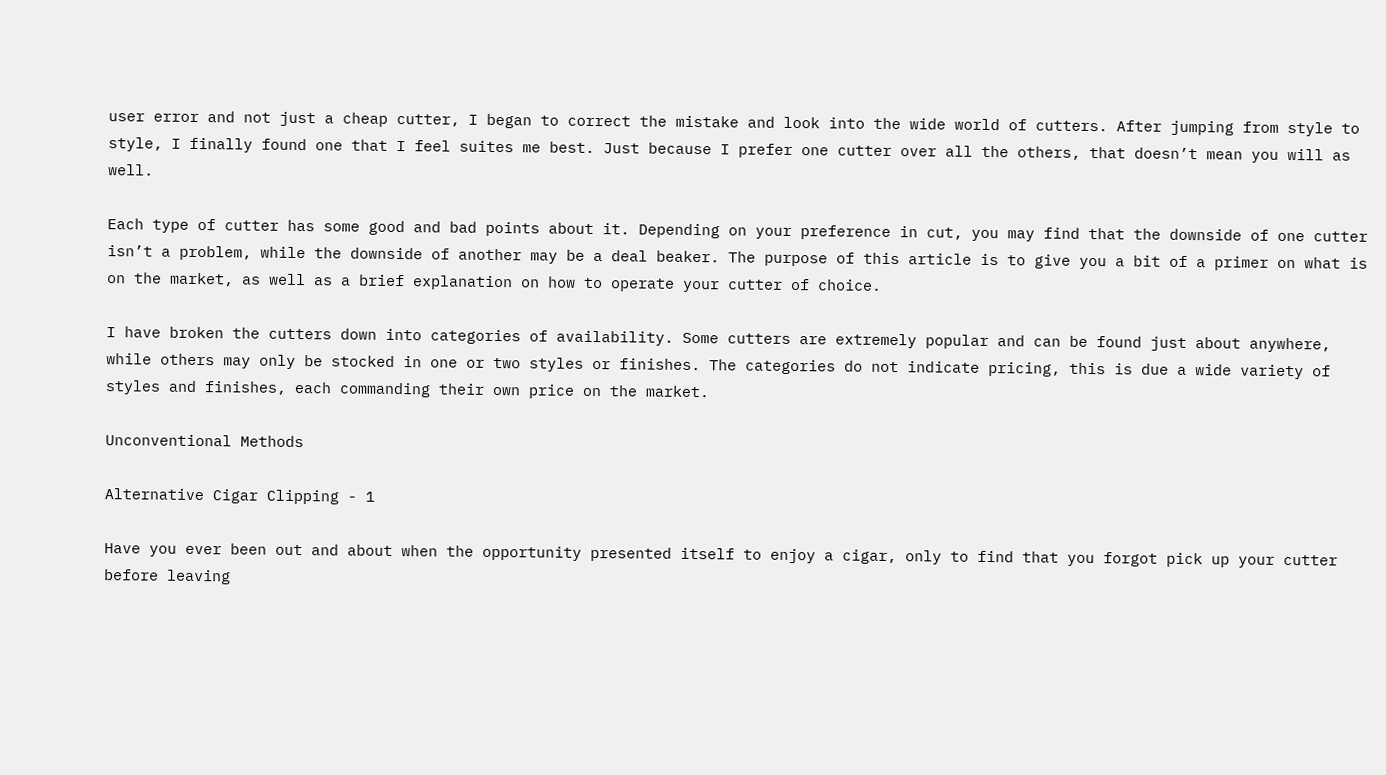user error and not just a cheap cutter, I began to correct the mistake and look into the wide world of cutters. After jumping from style to style, I finally found one that I feel suites me best. Just because I prefer one cutter over all the others, that doesn’t mean you will as well.

Each type of cutter has some good and bad points about it. Depending on your preference in cut, you may find that the downside of one cutter isn’t a problem, while the downside of another may be a deal beaker. The purpose of this article is to give you a bit of a primer on what is on the market, as well as a brief explanation on how to operate your cutter of choice.

I have broken the cutters down into categories of availability. Some cutters are extremely popular and can be found just about anywhere, while others may only be stocked in one or two styles or finishes. The categories do not indicate pricing, this is due a wide variety of styles and finishes, each commanding their own price on the market.

Unconventional Methods

Alternative Cigar Clipping - 1

Have you ever been out and about when the opportunity presented itself to enjoy a cigar, only to find that you forgot pick up your cutter before leaving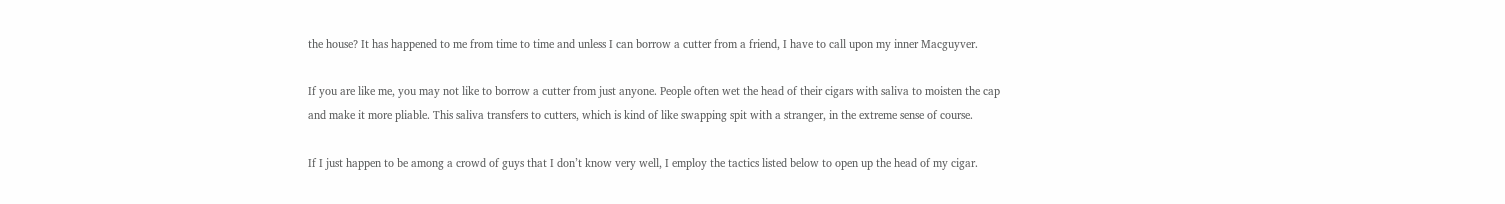the house? It has happened to me from time to time and unless I can borrow a cutter from a friend, I have to call upon my inner Macguyver.

If you are like me, you may not like to borrow a cutter from just anyone. People often wet the head of their cigars with saliva to moisten the cap and make it more pliable. This saliva transfers to cutters, which is kind of like swapping spit with a stranger, in the extreme sense of course.

If I just happen to be among a crowd of guys that I don’t know very well, I employ the tactics listed below to open up the head of my cigar.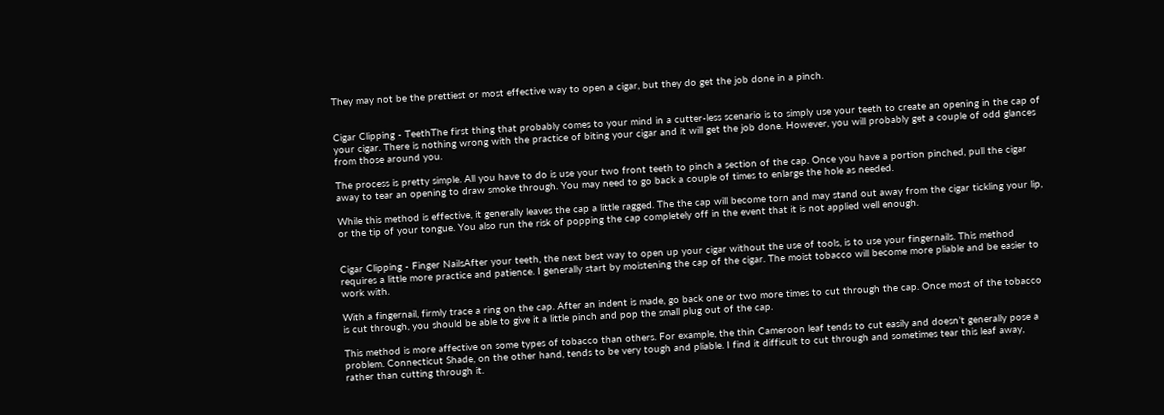They may not be the prettiest or most effective way to open a cigar, but they do get the job done in a pinch.


Cigar Clipping - TeethThe first thing that probably comes to your mind in a cutter-less scenario is to simply use your teeth to create an opening in the cap of your cigar. There is nothing wrong with the practice of biting your cigar and it will get the job done. However, you will probably get a couple of odd glances from those around you.

The process is pretty simple. All you have to do is use your two front teeth to pinch a section of the cap. Once you have a portion pinched, pull the cigar away to tear an opening to draw smoke through. You may need to go back a couple of times to enlarge the hole as needed.

While this method is effective, it generally leaves the cap a little ragged. The the cap will become torn and may stand out away from the cigar tickling your lip, or the tip of your tongue. You also run the risk of popping the cap completely off in the event that it is not applied well enough.


Cigar Clipping - Finger NailsAfter your teeth, the next best way to open up your cigar without the use of tools, is to use your fingernails. This method requires a little more practice and patience. I generally start by moistening the cap of the cigar. The moist tobacco will become more pliable and be easier to work with.

With a fingernail, firmly trace a ring on the cap. After an indent is made, go back one or two more times to cut through the cap. Once most of the tobacco is cut through, you should be able to give it a little pinch and pop the small plug out of the cap.

This method is more affective on some types of tobacco than others. For example, the thin Cameroon leaf tends to cut easily and doesn’t generally pose a problem. Connecticut Shade, on the other hand, tends to be very tough and pliable. I find it difficult to cut through and sometimes tear this leaf away, rather than cutting through it.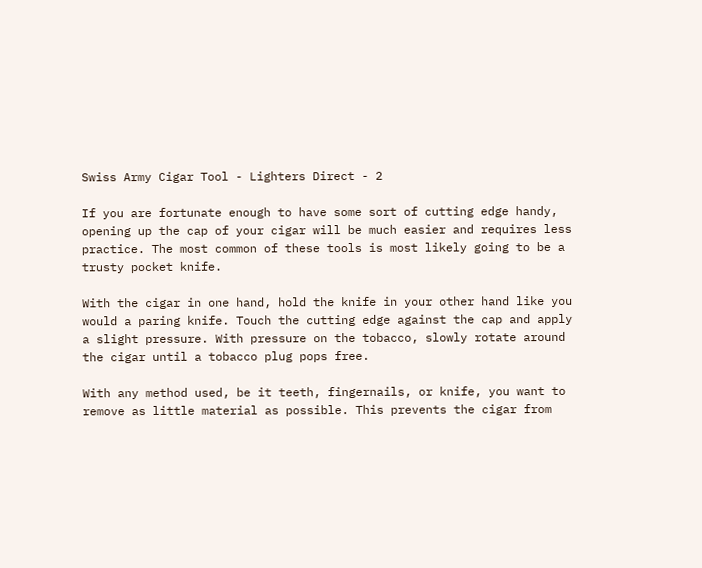Swiss Army Cigar Tool - Lighters Direct - 2

If you are fortunate enough to have some sort of cutting edge handy, opening up the cap of your cigar will be much easier and requires less practice. The most common of these tools is most likely going to be a trusty pocket knife.

With the cigar in one hand, hold the knife in your other hand like you would a paring knife. Touch the cutting edge against the cap and apply a slight pressure. With pressure on the tobacco, slowly rotate around the cigar until a tobacco plug pops free.

With any method used, be it teeth, fingernails, or knife, you want to remove as little material as possible. This prevents the cigar from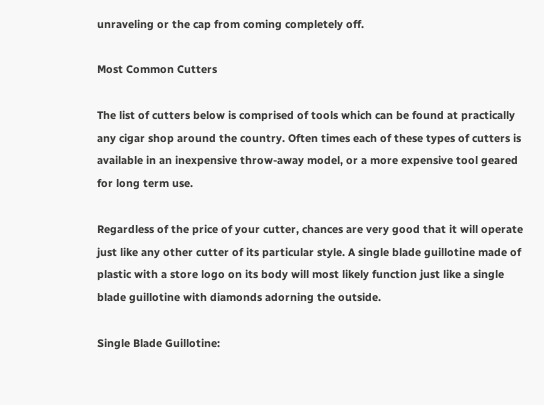unraveling or the cap from coming completely off.

Most Common Cutters

The list of cutters below is comprised of tools which can be found at practically any cigar shop around the country. Often times each of these types of cutters is available in an inexpensive throw-away model, or a more expensive tool geared for long term use.

Regardless of the price of your cutter, chances are very good that it will operate just like any other cutter of its particular style. A single blade guillotine made of plastic with a store logo on its body will most likely function just like a single blade guillotine with diamonds adorning the outside.

Single Blade Guillotine: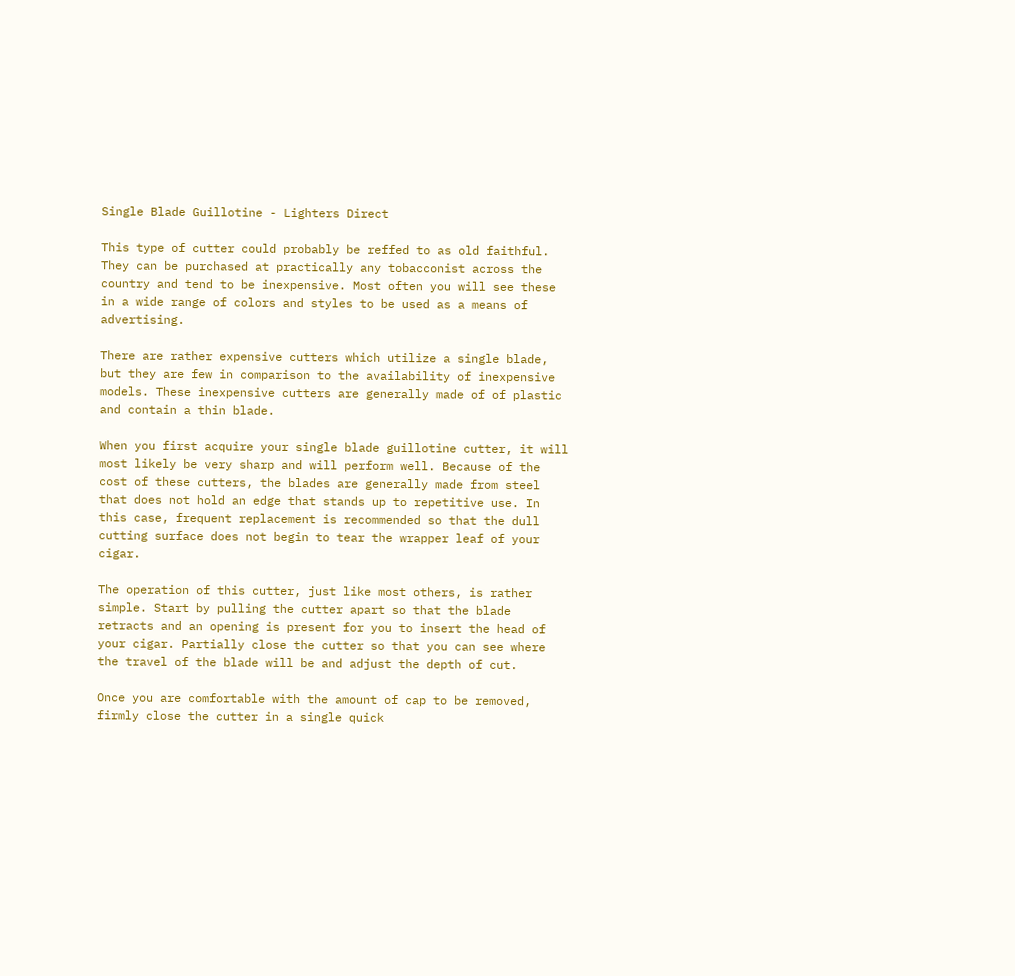Single Blade Guillotine - Lighters Direct

This type of cutter could probably be reffed to as old faithful. They can be purchased at practically any tobacconist across the country and tend to be inexpensive. Most often you will see these in a wide range of colors and styles to be used as a means of advertising.

There are rather expensive cutters which utilize a single blade, but they are few in comparison to the availability of inexpensive models. These inexpensive cutters are generally made of of plastic and contain a thin blade.

When you first acquire your single blade guillotine cutter, it will most likely be very sharp and will perform well. Because of the cost of these cutters, the blades are generally made from steel that does not hold an edge that stands up to repetitive use. In this case, frequent replacement is recommended so that the dull cutting surface does not begin to tear the wrapper leaf of your cigar.

The operation of this cutter, just like most others, is rather simple. Start by pulling the cutter apart so that the blade retracts and an opening is present for you to insert the head of your cigar. Partially close the cutter so that you can see where the travel of the blade will be and adjust the depth of cut.

Once you are comfortable with the amount of cap to be removed, firmly close the cutter in a single quick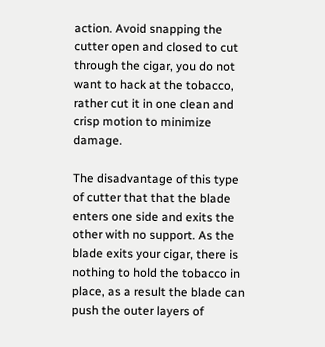action. Avoid snapping the cutter open and closed to cut through the cigar, you do not want to hack at the tobacco, rather cut it in one clean and crisp motion to minimize damage.

The disadvantage of this type of cutter that that the blade enters one side and exits the other with no support. As the blade exits your cigar, there is nothing to hold the tobacco in place, as a result the blade can push the outer layers of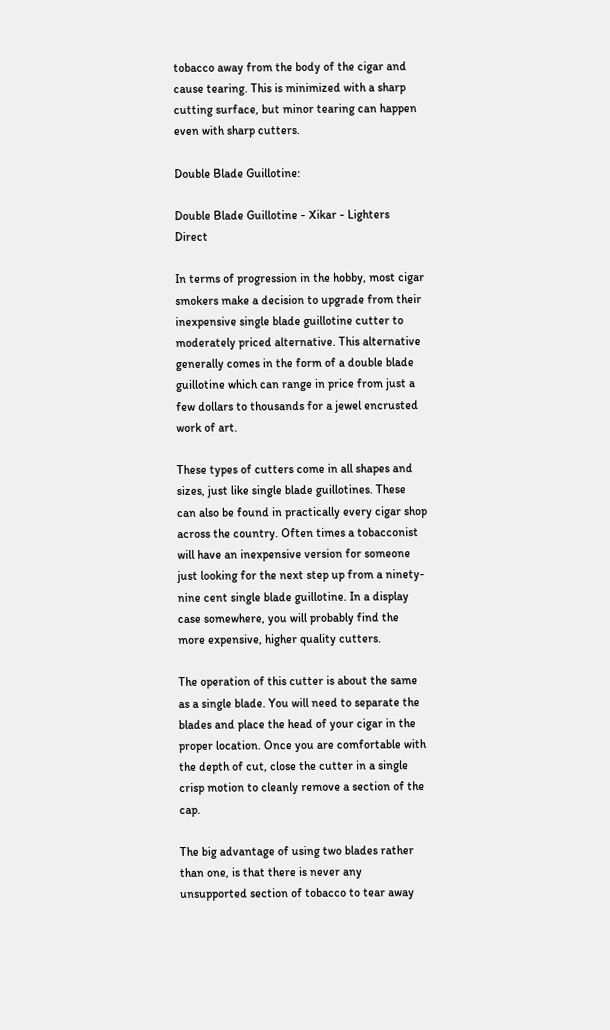tobacco away from the body of the cigar and cause tearing. This is minimized with a sharp cutting surface, but minor tearing can happen even with sharp cutters.

Double Blade Guillotine:

Double Blade Guillotine - Xikar - Lighters Direct

In terms of progression in the hobby, most cigar smokers make a decision to upgrade from their inexpensive single blade guillotine cutter to moderately priced alternative. This alternative generally comes in the form of a double blade guillotine which can range in price from just a few dollars to thousands for a jewel encrusted work of art.

These types of cutters come in all shapes and sizes, just like single blade guillotines. These can also be found in practically every cigar shop across the country. Often times a tobacconist will have an inexpensive version for someone just looking for the next step up from a ninety-nine cent single blade guillotine. In a display case somewhere, you will probably find the more expensive, higher quality cutters.

The operation of this cutter is about the same as a single blade. You will need to separate the blades and place the head of your cigar in the proper location. Once you are comfortable with the depth of cut, close the cutter in a single crisp motion to cleanly remove a section of the cap.

The big advantage of using two blades rather than one, is that there is never any unsupported section of tobacco to tear away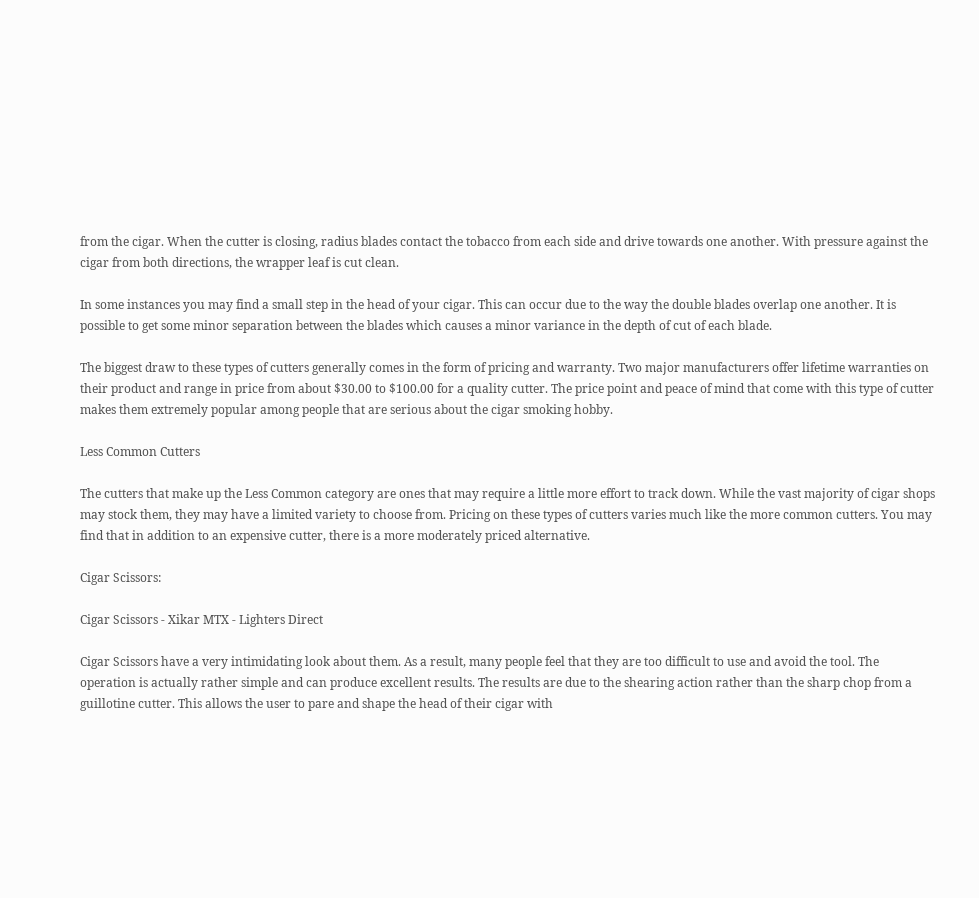from the cigar. When the cutter is closing, radius blades contact the tobacco from each side and drive towards one another. With pressure against the cigar from both directions, the wrapper leaf is cut clean.

In some instances you may find a small step in the head of your cigar. This can occur due to the way the double blades overlap one another. It is possible to get some minor separation between the blades which causes a minor variance in the depth of cut of each blade.

The biggest draw to these types of cutters generally comes in the form of pricing and warranty. Two major manufacturers offer lifetime warranties on their product and range in price from about $30.00 to $100.00 for a quality cutter. The price point and peace of mind that come with this type of cutter makes them extremely popular among people that are serious about the cigar smoking hobby.

Less Common Cutters

The cutters that make up the Less Common category are ones that may require a little more effort to track down. While the vast majority of cigar shops may stock them, they may have a limited variety to choose from. Pricing on these types of cutters varies much like the more common cutters. You may find that in addition to an expensive cutter, there is a more moderately priced alternative.

Cigar Scissors:

Cigar Scissors - Xikar MTX - Lighters Direct

Cigar Scissors have a very intimidating look about them. As a result, many people feel that they are too difficult to use and avoid the tool. The operation is actually rather simple and can produce excellent results. The results are due to the shearing action rather than the sharp chop from a guillotine cutter. This allows the user to pare and shape the head of their cigar with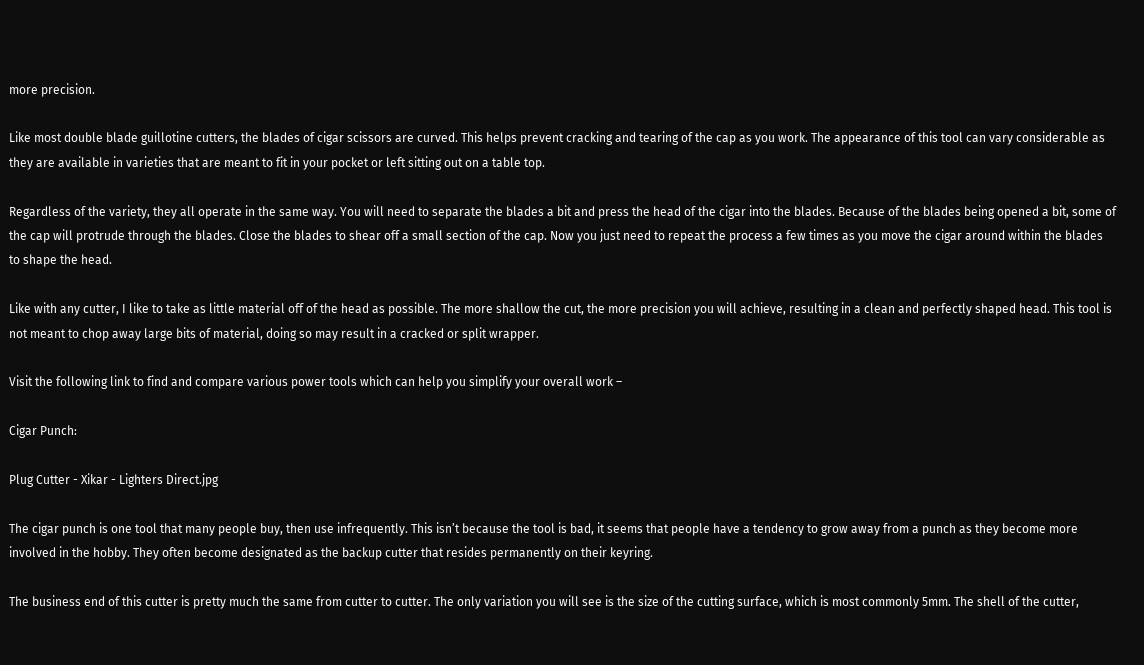more precision.

Like most double blade guillotine cutters, the blades of cigar scissors are curved. This helps prevent cracking and tearing of the cap as you work. The appearance of this tool can vary considerable as they are available in varieties that are meant to fit in your pocket or left sitting out on a table top.

Regardless of the variety, they all operate in the same way. You will need to separate the blades a bit and press the head of the cigar into the blades. Because of the blades being opened a bit, some of the cap will protrude through the blades. Close the blades to shear off a small section of the cap. Now you just need to repeat the process a few times as you move the cigar around within the blades to shape the head.

Like with any cutter, I like to take as little material off of the head as possible. The more shallow the cut, the more precision you will achieve, resulting in a clean and perfectly shaped head. This tool is not meant to chop away large bits of material, doing so may result in a cracked or split wrapper.

Visit the following link to find and compare various power tools which can help you simplify your overall work –

Cigar Punch:

Plug Cutter - Xikar - Lighters Direct.jpg

The cigar punch is one tool that many people buy, then use infrequently. This isn’t because the tool is bad, it seems that people have a tendency to grow away from a punch as they become more involved in the hobby. They often become designated as the backup cutter that resides permanently on their keyring.

The business end of this cutter is pretty much the same from cutter to cutter. The only variation you will see is the size of the cutting surface, which is most commonly 5mm. The shell of the cutter,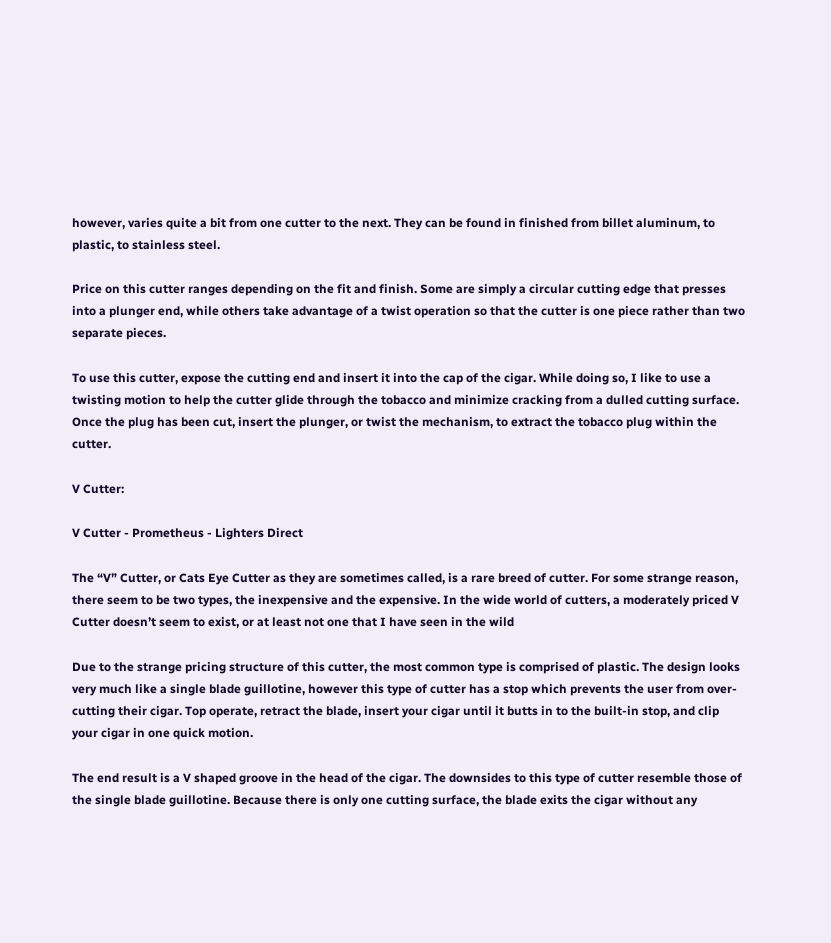however, varies quite a bit from one cutter to the next. They can be found in finished from billet aluminum, to plastic, to stainless steel.

Price on this cutter ranges depending on the fit and finish. Some are simply a circular cutting edge that presses into a plunger end, while others take advantage of a twist operation so that the cutter is one piece rather than two separate pieces.

To use this cutter, expose the cutting end and insert it into the cap of the cigar. While doing so, I like to use a twisting motion to help the cutter glide through the tobacco and minimize cracking from a dulled cutting surface. Once the plug has been cut, insert the plunger, or twist the mechanism, to extract the tobacco plug within the cutter.

V Cutter:

V Cutter - Prometheus - Lighters Direct

The “V” Cutter, or Cats Eye Cutter as they are sometimes called, is a rare breed of cutter. For some strange reason, there seem to be two types, the inexpensive and the expensive. In the wide world of cutters, a moderately priced V Cutter doesn’t seem to exist, or at least not one that I have seen in the wild

Due to the strange pricing structure of this cutter, the most common type is comprised of plastic. The design looks very much like a single blade guillotine, however this type of cutter has a stop which prevents the user from over-cutting their cigar. Top operate, retract the blade, insert your cigar until it butts in to the built-in stop, and clip your cigar in one quick motion.

The end result is a V shaped groove in the head of the cigar. The downsides to this type of cutter resemble those of the single blade guillotine. Because there is only one cutting surface, the blade exits the cigar without any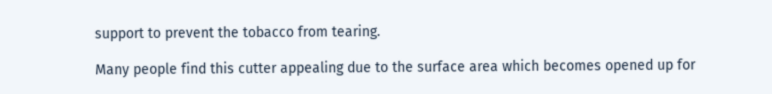support to prevent the tobacco from tearing.

Many people find this cutter appealing due to the surface area which becomes opened up for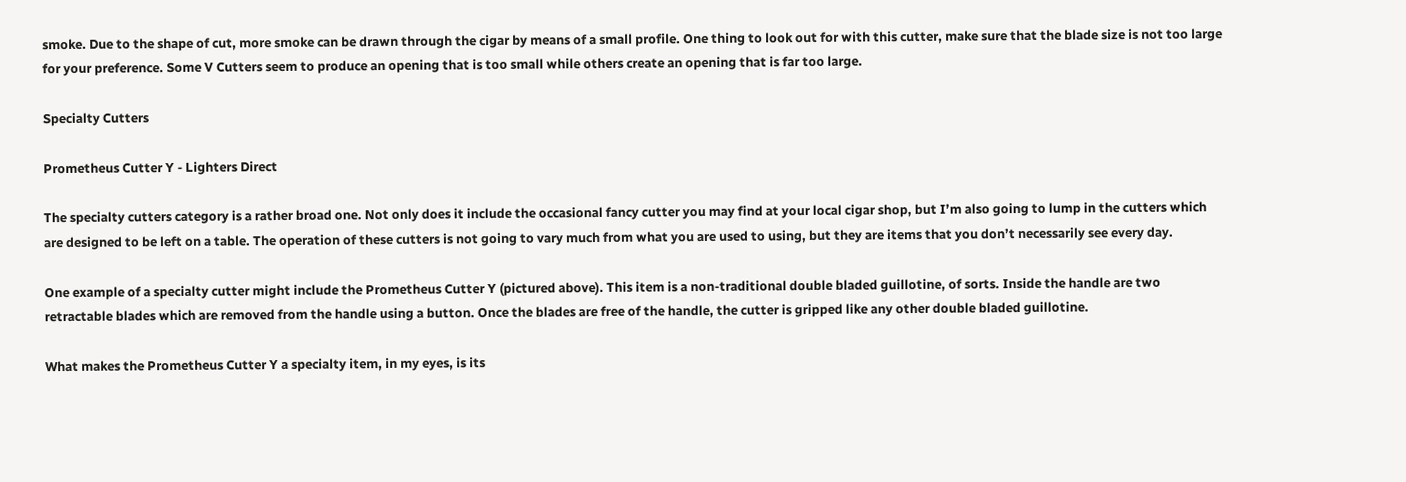smoke. Due to the shape of cut, more smoke can be drawn through the cigar by means of a small profile. One thing to look out for with this cutter, make sure that the blade size is not too large for your preference. Some V Cutters seem to produce an opening that is too small while others create an opening that is far too large.

Specialty Cutters

Prometheus Cutter Y - Lighters Direct

The specialty cutters category is a rather broad one. Not only does it include the occasional fancy cutter you may find at your local cigar shop, but I’m also going to lump in the cutters which are designed to be left on a table. The operation of these cutters is not going to vary much from what you are used to using, but they are items that you don’t necessarily see every day.

One example of a specialty cutter might include the Prometheus Cutter Y (pictured above). This item is a non-traditional double bladed guillotine, of sorts. Inside the handle are two retractable blades which are removed from the handle using a button. Once the blades are free of the handle, the cutter is gripped like any other double bladed guillotine.

What makes the Prometheus Cutter Y a specialty item, in my eyes, is its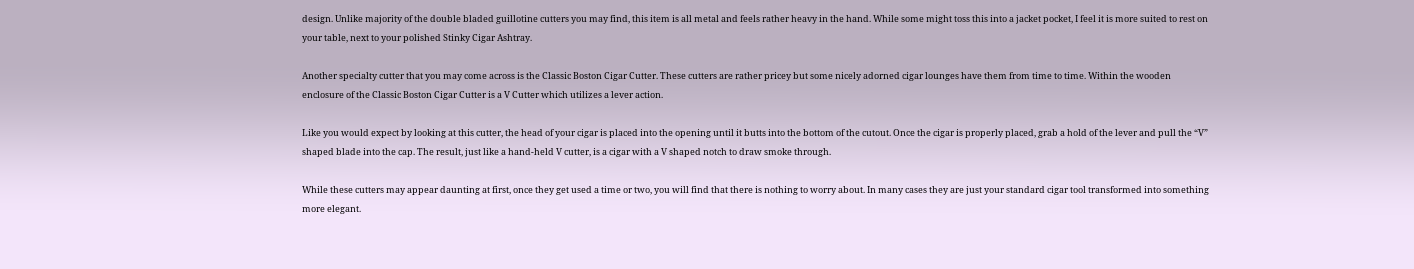design. Unlike majority of the double bladed guillotine cutters you may find, this item is all metal and feels rather heavy in the hand. While some might toss this into a jacket pocket, I feel it is more suited to rest on your table, next to your polished Stinky Cigar Ashtray.

Another specialty cutter that you may come across is the Classic Boston Cigar Cutter. These cutters are rather pricey but some nicely adorned cigar lounges have them from time to time. Within the wooden enclosure of the Classic Boston Cigar Cutter is a V Cutter which utilizes a lever action.

Like you would expect by looking at this cutter, the head of your cigar is placed into the opening until it butts into the bottom of the cutout. Once the cigar is properly placed, grab a hold of the lever and pull the “V” shaped blade into the cap. The result, just like a hand-held V cutter, is a cigar with a V shaped notch to draw smoke through.

While these cutters may appear daunting at first, once they get used a time or two, you will find that there is nothing to worry about. In many cases they are just your standard cigar tool transformed into something more elegant.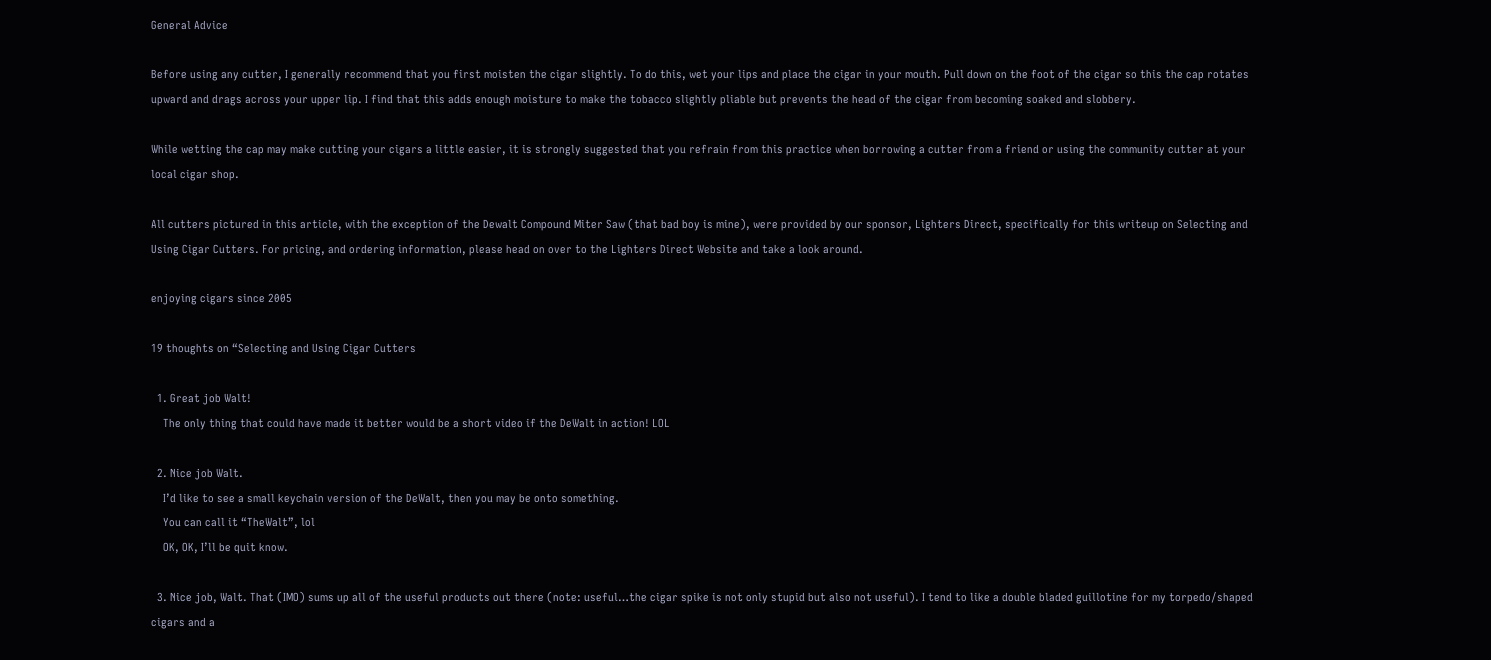General Advice

Before using any cutter, I generally recommend that you first moisten the cigar slightly. To do this, wet your lips and place the cigar in your mouth. Pull down on the foot of the cigar so this the cap rotates upward and drags across your upper lip. I find that this adds enough moisture to make the tobacco slightly pliable but prevents the head of the cigar from becoming soaked and slobbery.

While wetting the cap may make cutting your cigars a little easier, it is strongly suggested that you refrain from this practice when borrowing a cutter from a friend or using the community cutter at your local cigar shop.

All cutters pictured in this article, with the exception of the Dewalt Compound Miter Saw (that bad boy is mine), were provided by our sponsor, Lighters Direct, specifically for this writeup on Selecting and Using Cigar Cutters. For pricing, and ordering information, please head on over to the Lighters Direct Website and take a look around.

enjoying cigars since 2005

19 thoughts on “Selecting and Using Cigar Cutters

  1. Great job Walt!
    The only thing that could have made it better would be a short video if the DeWalt in action! LOL

  2. Nice job Walt.
    I’d like to see a small keychain version of the DeWalt, then you may be onto something.
    You can call it “TheWalt”, lol
    OK, OK, I’ll be quit know.

  3. Nice job, Walt. That (IMO) sums up all of the useful products out there (note: useful…the cigar spike is not only stupid but also not useful). I tend to like a double bladed guillotine for my torpedo/shaped cigars and a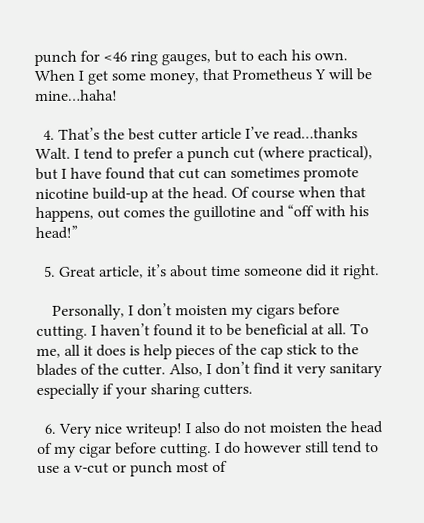punch for <46 ring gauges, but to each his own. When I get some money, that Prometheus Y will be mine…haha!

  4. That’s the best cutter article I’ve read…thanks Walt. I tend to prefer a punch cut (where practical), but I have found that cut can sometimes promote nicotine build-up at the head. Of course when that happens, out comes the guillotine and “off with his head!”

  5. Great article, it’s about time someone did it right.

    Personally, I don’t moisten my cigars before cutting. I haven’t found it to be beneficial at all. To me, all it does is help pieces of the cap stick to the blades of the cutter. Also, I don’t find it very sanitary especially if your sharing cutters.

  6. Very nice writeup! I also do not moisten the head of my cigar before cutting. I do however still tend to use a v-cut or punch most of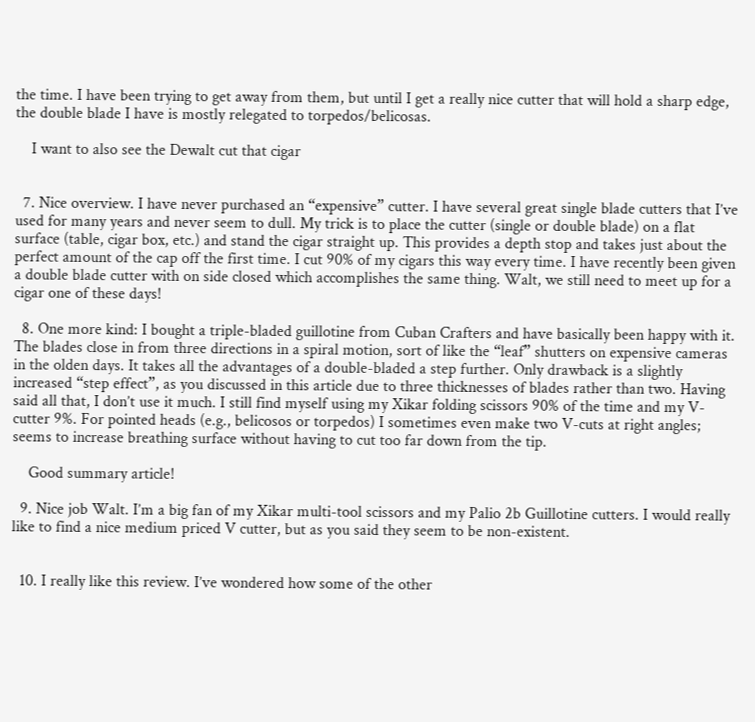the time. I have been trying to get away from them, but until I get a really nice cutter that will hold a sharp edge, the double blade I have is mostly relegated to torpedos/belicosas.

    I want to also see the Dewalt cut that cigar


  7. Nice overview. I have never purchased an “expensive” cutter. I have several great single blade cutters that I’ve used for many years and never seem to dull. My trick is to place the cutter (single or double blade) on a flat surface (table, cigar box, etc.) and stand the cigar straight up. This provides a depth stop and takes just about the perfect amount of the cap off the first time. I cut 90% of my cigars this way every time. I have recently been given a double blade cutter with on side closed which accomplishes the same thing. Walt, we still need to meet up for a cigar one of these days!

  8. One more kind: I bought a triple-bladed guillotine from Cuban Crafters and have basically been happy with it. The blades close in from three directions in a spiral motion, sort of like the “leaf” shutters on expensive cameras in the olden days. It takes all the advantages of a double-bladed a step further. Only drawback is a slightly increased “step effect”, as you discussed in this article due to three thicknesses of blades rather than two. Having said all that, I don’t use it much. I still find myself using my Xikar folding scissors 90% of the time and my V-cutter 9%. For pointed heads (e.g., belicosos or torpedos) I sometimes even make two V-cuts at right angles; seems to increase breathing surface without having to cut too far down from the tip.

    Good summary article!

  9. Nice job Walt. I’m a big fan of my Xikar multi-tool scissors and my Palio 2b Guillotine cutters. I would really like to find a nice medium priced V cutter, but as you said they seem to be non-existent.


  10. I really like this review. I’ve wondered how some of the other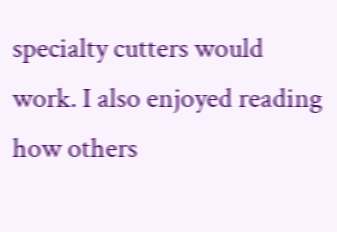specialty cutters would work. I also enjoyed reading how others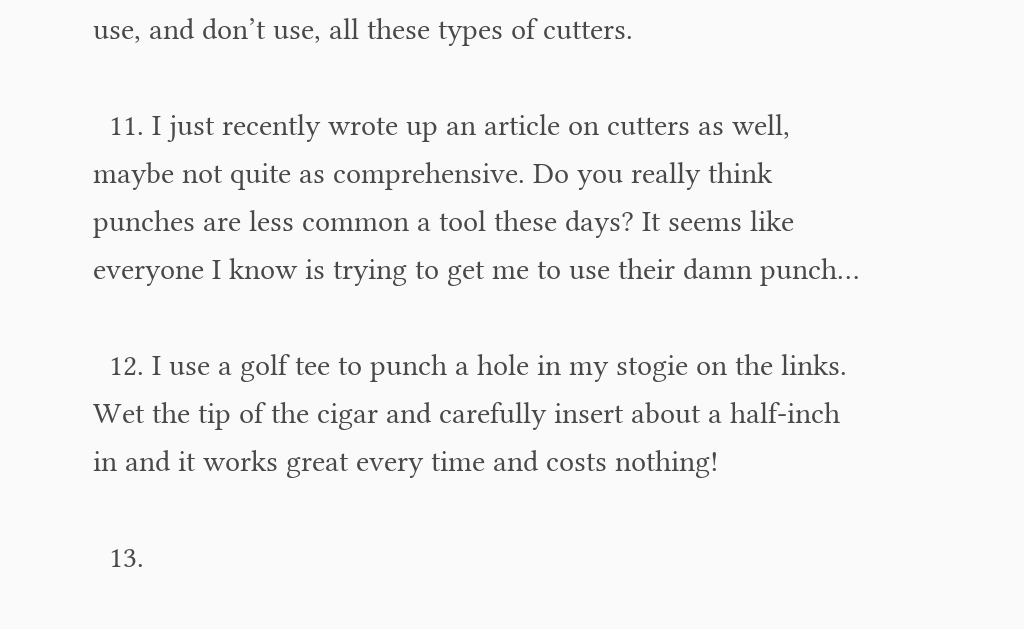use, and don’t use, all these types of cutters.

  11. I just recently wrote up an article on cutters as well, maybe not quite as comprehensive. Do you really think punches are less common a tool these days? It seems like everyone I know is trying to get me to use their damn punch…

  12. I use a golf tee to punch a hole in my stogie on the links. Wet the tip of the cigar and carefully insert about a half-inch in and it works great every time and costs nothing!

  13.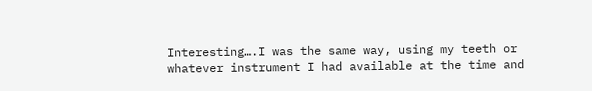Interesting….I was the same way, using my teeth or whatever instrument I had available at the time and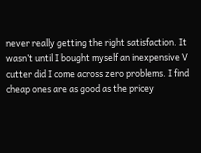never really getting the right satisfaction. It wasn’t until I bought myself an inexpensive V cutter did I come across zero problems. I find cheap ones are as good as the pricey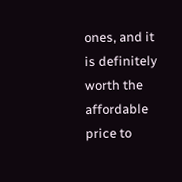ones, and it is definitely worth the affordable price to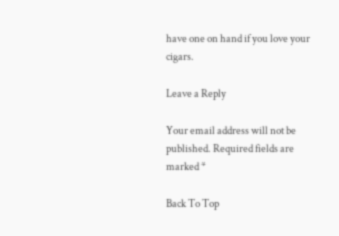have one on hand if you love your cigars.

Leave a Reply

Your email address will not be published. Required fields are marked *

Back To Top